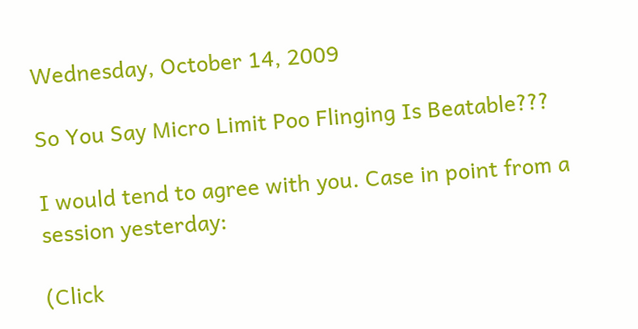Wednesday, October 14, 2009

So You Say Micro Limit Poo Flinging Is Beatable???

I would tend to agree with you. Case in point from a session yesterday:

(Click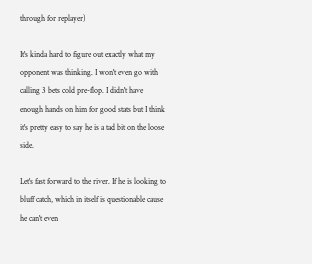through for replayer)

It's kinda hard to figure out exactly what my opponent was thinking. I won't even go with calling 3 bets cold pre-flop. I didn't have enough hands on him for good stats but I think it's pretty easy to say he is a tad bit on the loose side.

Let's fast forward to the river. If he is looking to bluff catch, which in itself is questionable cause he can't even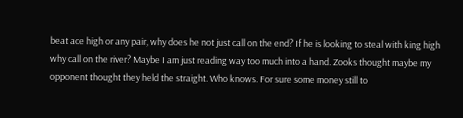beat ace high or any pair, why does he not just call on the end? If he is looking to steal with king high why call on the river? Maybe I am just reading way too much into a hand. Zooks thought maybe my opponent thought they held the straight. Who knows. For sure some money still to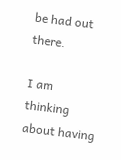be had out there.

I am thinking about having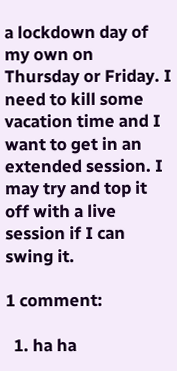a lockdown day of my own on Thursday or Friday. I need to kill some vacation time and I want to get in an extended session. I may try and top it off with a live session if I can swing it.

1 comment:

  1. ha ha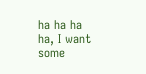ha ha ha ha, I want some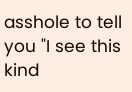asshole to tell you "I see this kind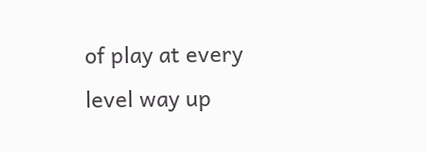of play at every level way up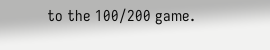to the 100/200 game.